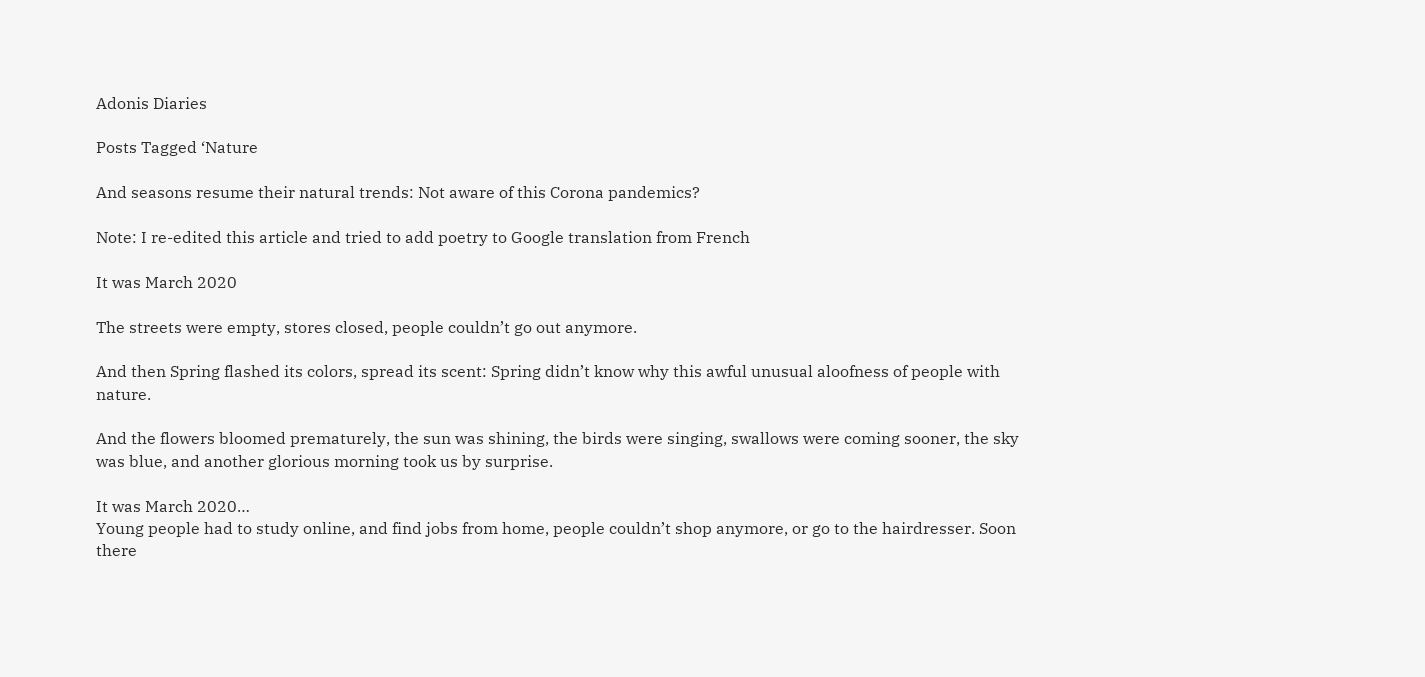Adonis Diaries

Posts Tagged ‘Nature

And seasons resume their natural trends: Not aware of this Corona pandemics?

Note: I re-edited this article and tried to add poetry to Google translation from French

It was March 2020

The streets were empty, stores closed, people couldn’t go out anymore.

And then Spring flashed its colors, spread its scent: Spring didn’t know why this awful unusual aloofness of people with nature.

And the flowers bloomed prematurely, the sun was shining, the birds were singing, swallows were coming sooner, the sky was blue, and another glorious morning took us by surprise.

It was March 2020…
Young people had to study online, and find jobs from home, people couldn’t shop anymore, or go to the hairdresser. Soon there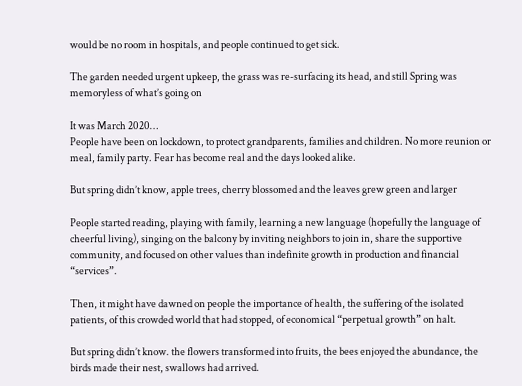would be no room in hospitals, and people continued to get sick.

The garden needed urgent upkeep, the grass was re-surfacing its head, and still Spring was memoryless of what’s going on

It was March 2020…
People have been on lockdown, to protect grandparents, families and children. No more reunion or meal, family party. Fear has become real and the days looked alike.

But spring didn’t know, apple trees, cherry blossomed and the leaves grew green and larger

People started reading, playing with family, learning a new language (hopefully the language of cheerful living), singing on the balcony by inviting neighbors to join in, share the supportive community, and focused on other values than indefinite growth in production and financial “services”.

Then, it might have dawned on people the importance of health, the suffering of the isolated patients, of this crowded world that had stopped, of economical “perpetual growth” on halt.

But spring didn’t know. the flowers transformed into fruits, the bees enjoyed the abundance, the birds made their nest, swallows had arrived.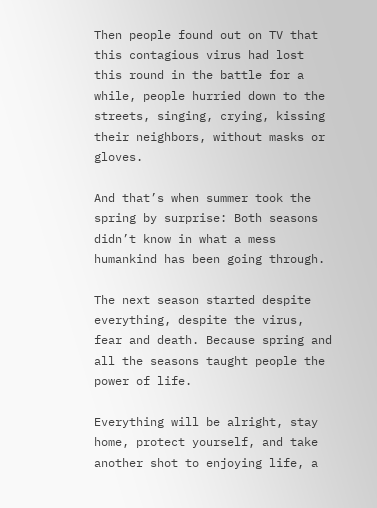Then people found out on TV that this contagious virus had lost this round in the battle for a while, people hurried down to the streets, singing, crying, kissing their neighbors, without masks or gloves.

And that’s when summer took the spring by surprise: Both seasons didn’t know in what a mess humankind has been going through.

The next season started despite everything, despite the virus, fear and death. Because spring and all the seasons taught people the power of life.

Everything will be alright, stay home, protect yourself, and take another shot to enjoying life, a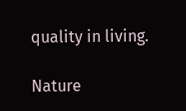quality in living.

Nature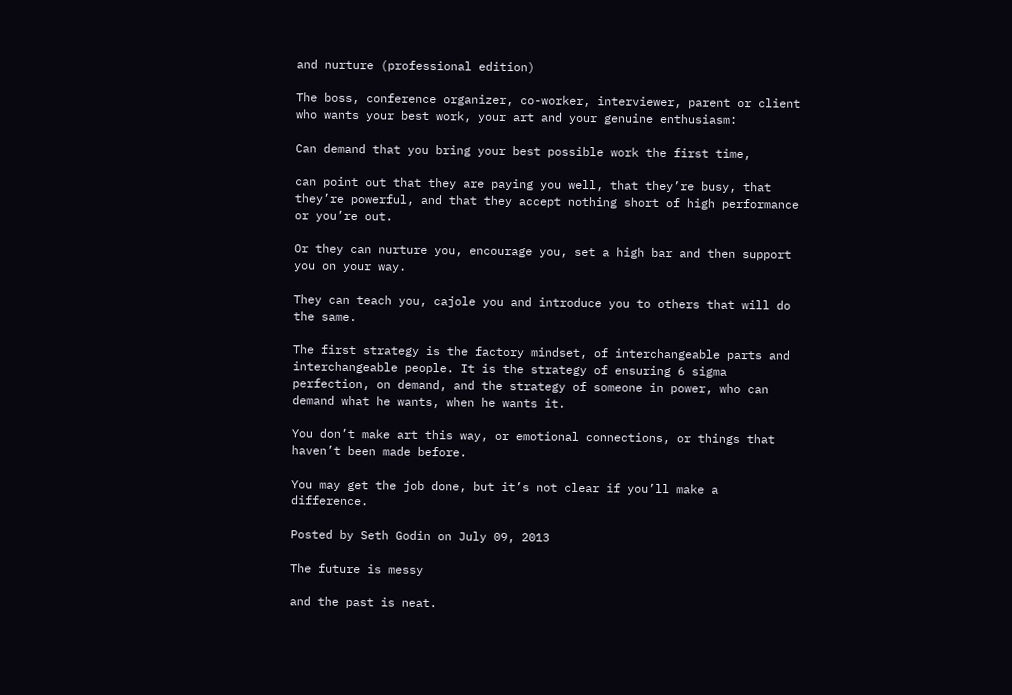and nurture (professional edition)

The boss, conference organizer, co-worker, interviewer, parent or client who wants your best work, your art and your genuine enthusiasm:

Can demand that you bring your best possible work the first time,

can point out that they are paying you well, that they’re busy, that they’re powerful, and that they accept nothing short of high performance or you’re out.

Or they can nurture you, encourage you, set a high bar and then support you on your way.

They can teach you, cajole you and introduce you to others that will do the same.

The first strategy is the factory mindset, of interchangeable parts and interchangeable people. It is the strategy of ensuring 6 sigma perfection, on demand, and the strategy of someone in power, who can demand what he wants, when he wants it.

You don’t make art this way, or emotional connections, or things that haven’t been made before.

You may get the job done, but it’s not clear if you’ll make a difference.

Posted by Seth Godin on July 09, 2013

The future is messy

and the past is neat.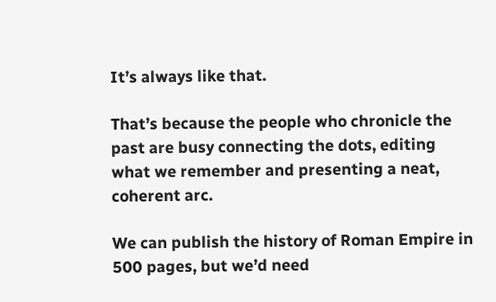It’s always like that.

That’s because the people who chronicle the past are busy connecting the dots, editing what we remember and presenting a neat, coherent arc.

We can publish the history of Roman Empire in 500 pages, but we’d need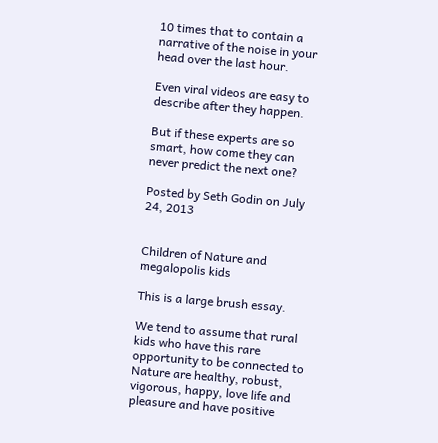10 times that to contain a narrative of the noise in your head over the last hour.

Even viral videos are easy to describe after they happen.

But if these experts are so smart, how come they can never predict the next one?

Posted by Seth Godin on July 24, 2013


Children of Nature and megalopolis kids

This is a large brush essay.

We tend to assume that rural kids who have this rare opportunity to be connected to Nature are healthy, robust, vigorous, happy, love life and pleasure and have positive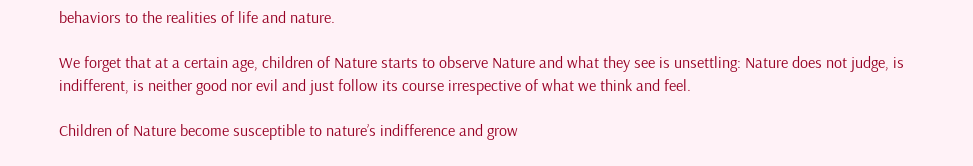behaviors to the realities of life and nature.

We forget that at a certain age, children of Nature starts to observe Nature and what they see is unsettling: Nature does not judge, is indifferent, is neither good nor evil and just follow its course irrespective of what we think and feel.

Children of Nature become susceptible to nature’s indifference and grow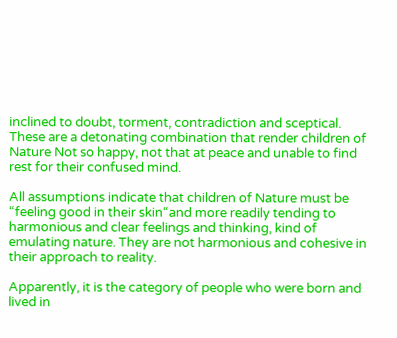inclined to doubt, torment, contradiction and sceptical. These are a detonating combination that render children of Nature Not so happy, not that at peace and unable to find rest for their confused mind.

All assumptions indicate that children of Nature must be “feeling good in their skin“and more readily tending to harmonious and clear feelings and thinking, kind of emulating nature. They are not harmonious and cohesive in their approach to reality.

Apparently, it is the category of people who were born and lived in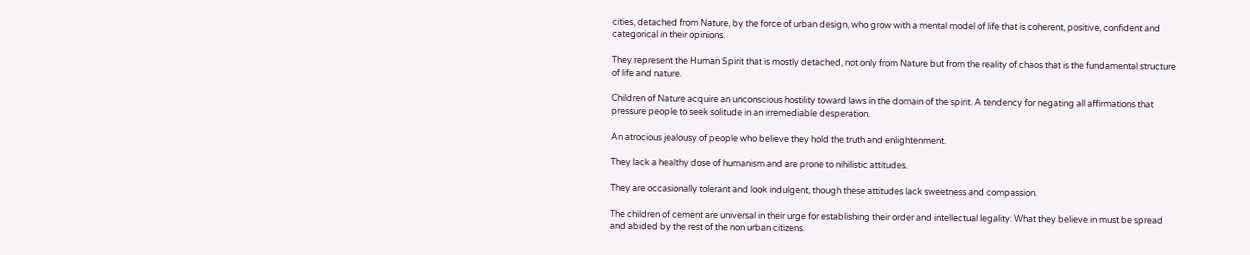cities, detached from Nature, by the force of urban design, who grow with a mental model of life that is coherent, positive, confident and categorical in their opinions.

They represent the Human Spirit that is mostly detached, not only from Nature but from the reality of chaos that is the fundamental structure of life and nature.

Children of Nature acquire an unconscious hostility toward laws in the domain of the spirit. A tendency for negating all affirmations that pressure people to seek solitude in an irremediable desperation.

An atrocious jealousy of people who believe they hold the truth and enlightenment.

They lack a healthy dose of humanism and are prone to nihilistic attitudes.

They are occasionally tolerant and look indulgent, though these attitudes lack sweetness and compassion.

The children of cement are universal in their urge for establishing their order and intellectual legality: What they believe in must be spread and abided by the rest of the non urban citizens.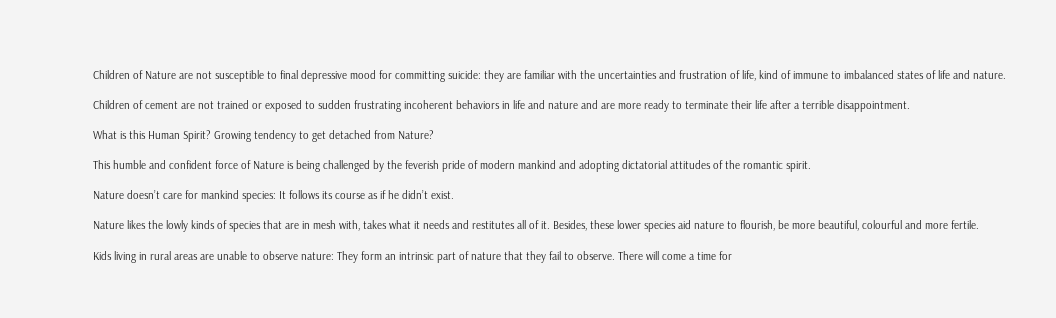Children of Nature are not susceptible to final depressive mood for committing suicide: they are familiar with the uncertainties and frustration of life, kind of immune to imbalanced states of life and nature.

Children of cement are not trained or exposed to sudden frustrating incoherent behaviors in life and nature and are more ready to terminate their life after a terrible disappointment.

What is this Human Spirit? Growing tendency to get detached from Nature?

This humble and confident force of Nature is being challenged by the feverish pride of modern mankind and adopting dictatorial attitudes of the romantic spirit.

Nature doesn’t care for mankind species: It follows its course as if he didn’t exist.

Nature likes the lowly kinds of species that are in mesh with, takes what it needs and restitutes all of it. Besides, these lower species aid nature to flourish, be more beautiful, colourful and more fertile.

Kids living in rural areas are unable to observe nature: They form an intrinsic part of nature that they fail to observe. There will come a time for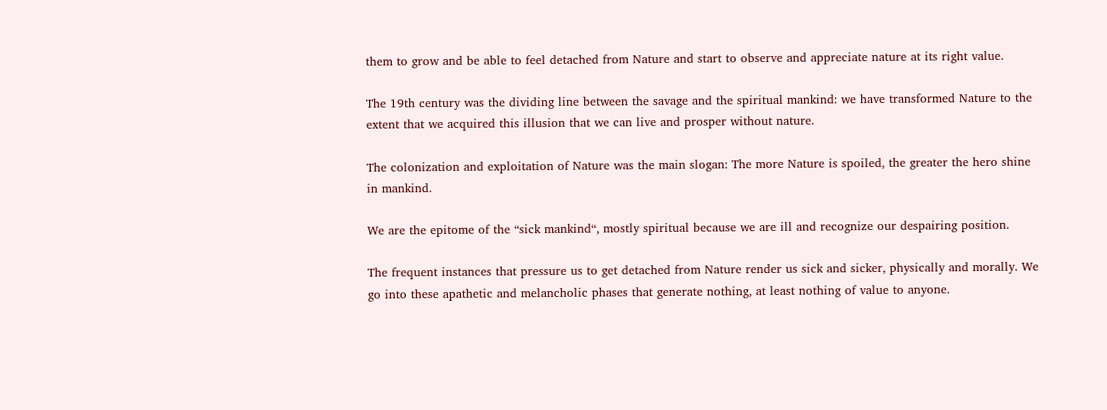them to grow and be able to feel detached from Nature and start to observe and appreciate nature at its right value.

The 19th century was the dividing line between the savage and the spiritual mankind: we have transformed Nature to the extent that we acquired this illusion that we can live and prosper without nature.

The colonization and exploitation of Nature was the main slogan: The more Nature is spoiled, the greater the hero shine in mankind.

We are the epitome of the “sick mankind“, mostly spiritual because we are ill and recognize our despairing position.

The frequent instances that pressure us to get detached from Nature render us sick and sicker, physically and morally. We go into these apathetic and melancholic phases that generate nothing, at least nothing of value to anyone.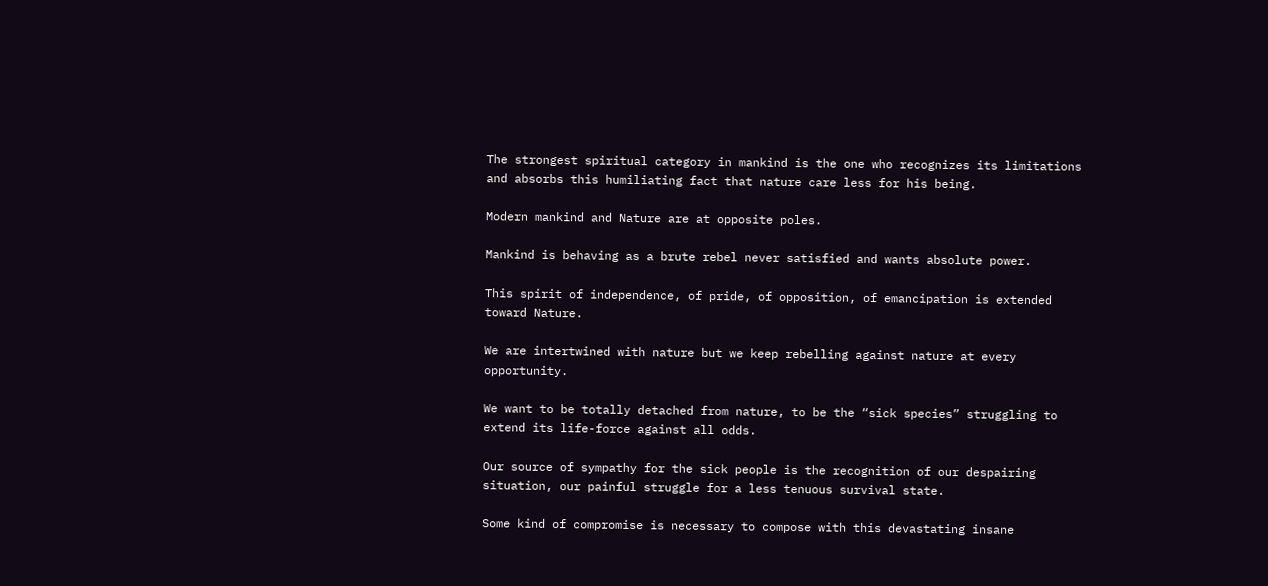The strongest spiritual category in mankind is the one who recognizes its limitations and absorbs this humiliating fact that nature care less for his being.

Modern mankind and Nature are at opposite poles.

Mankind is behaving as a brute rebel never satisfied and wants absolute power.

This spirit of independence, of pride, of opposition, of emancipation is extended toward Nature.

We are intertwined with nature but we keep rebelling against nature at every opportunity.

We want to be totally detached from nature, to be the “sick species” struggling to extend its life-force against all odds.

Our source of sympathy for the sick people is the recognition of our despairing situation, our painful struggle for a less tenuous survival state.

Some kind of compromise is necessary to compose with this devastating insane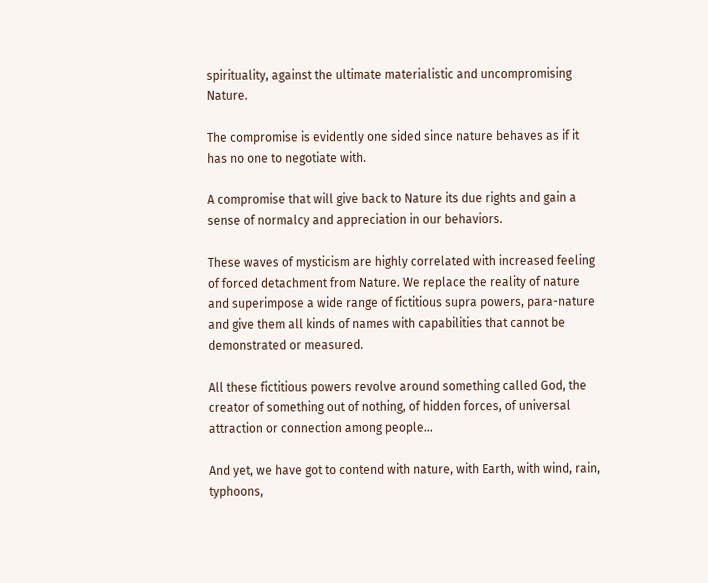spirituality, against the ultimate materialistic and uncompromising Nature.

The compromise is evidently one sided since nature behaves as if it has no one to negotiate with.

A compromise that will give back to Nature its due rights and gain a sense of normalcy and appreciation in our behaviors.

These waves of mysticism are highly correlated with increased feeling of forced detachment from Nature. We replace the reality of nature and superimpose a wide range of fictitious supra powers, para-nature and give them all kinds of names with capabilities that cannot be demonstrated or measured.

All these fictitious powers revolve around something called God, the creator of something out of nothing, of hidden forces, of universal attraction or connection among people…

And yet, we have got to contend with nature, with Earth, with wind, rain, typhoons,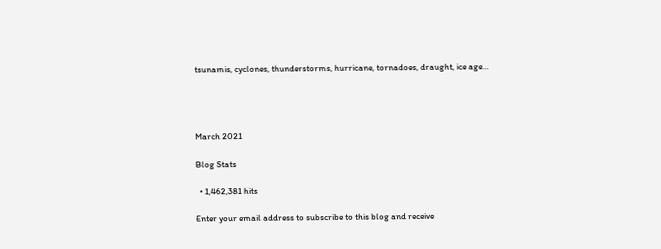tsunamis, cyclones, thunderstorms, hurricane, tornadoes, draught, ice age…




March 2021

Blog Stats

  • 1,462,381 hits

Enter your email address to subscribe to this blog and receive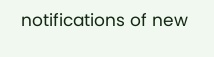notifications of new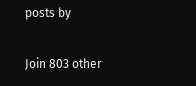posts by

Join 803 other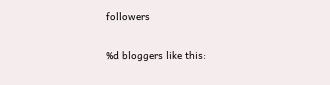followers

%d bloggers like this: